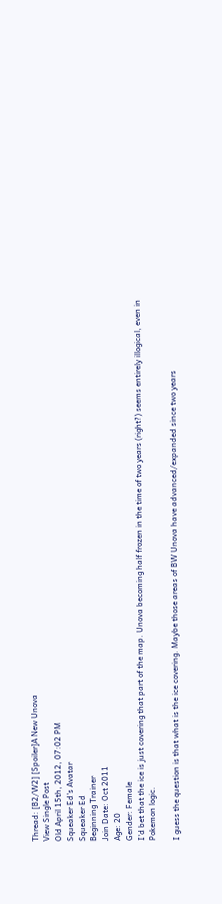Thread: [B2/W2] [Spoiler]A New Unova
View Single Post
Old April 15th, 2012, 07:02 PM
Squeaker Ed's Avatar
Squeaker Ed
Beginning Trainer
Join Date: Oct 2011
Age: 20
Gender: Female
I'd bet that the ice is just covering that part of the map. Unova becoming half frozen in the time of two years (right?) seems entirely illogical, even in Pokemon logic.

I guess the question is that what is the ice covering. Maybe those areas of BW Unova have advanced/expanded since two years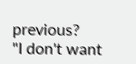previous?
"I don't want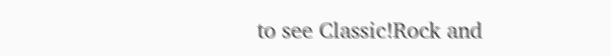to see Classic!Rock and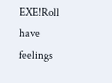EXE!Roll have feelings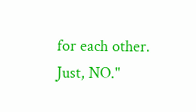for each other. Just, NO."